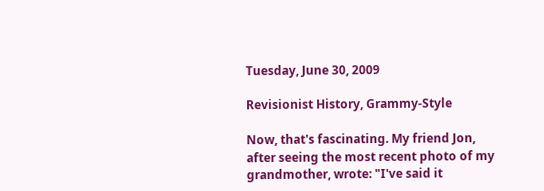Tuesday, June 30, 2009

Revisionist History, Grammy-Style

Now, that's fascinating. My friend Jon, after seeing the most recent photo of my grandmother, wrote: "I've said it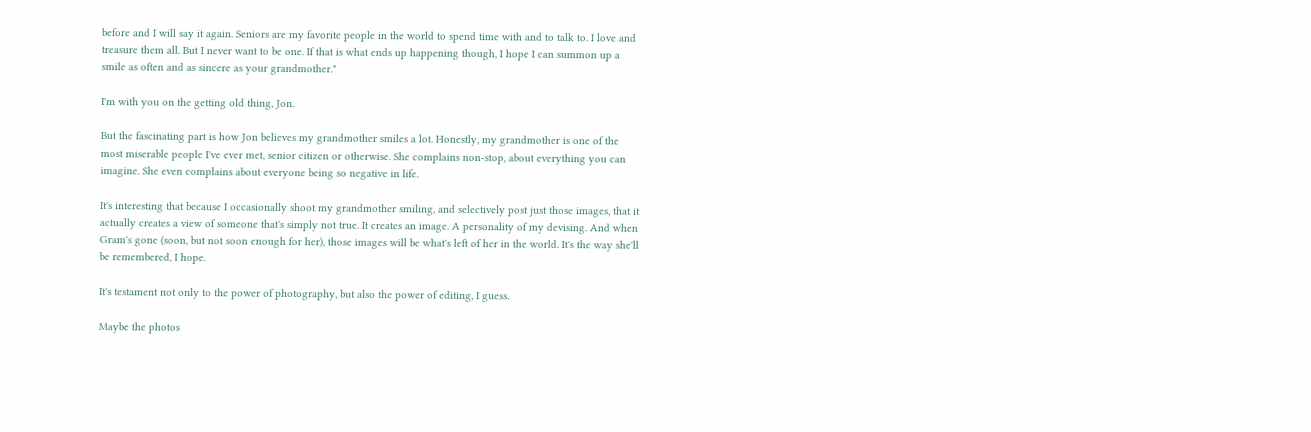before and I will say it again. Seniors are my favorite people in the world to spend time with and to talk to. I love and treasure them all. But I never want to be one. If that is what ends up happening though, I hope I can summon up a smile as often and as sincere as your grandmother."

I'm with you on the getting old thing, Jon.

But the fascinating part is how Jon believes my grandmother smiles a lot. Honestly, my grandmother is one of the most miserable people I've ever met, senior citizen or otherwise. She complains non-stop, about everything you can imagine. She even complains about everyone being so negative in life.

It's interesting that because I occasionally shoot my grandmother smiling, and selectively post just those images, that it actually creates a view of someone that's simply not true. It creates an image. A personality of my devising. And when Gram's gone (soon, but not soon enough for her), those images will be what's left of her in the world. It's the way she'll be remembered, I hope.

It's testament not only to the power of photography, but also the power of editing, I guess.

Maybe the photos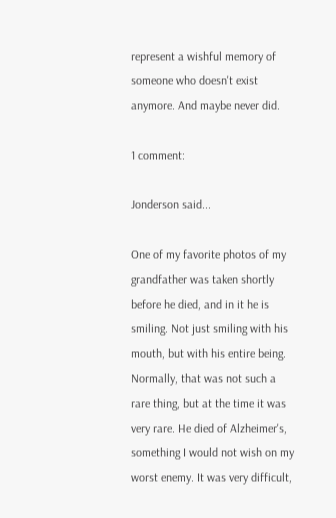represent a wishful memory of someone who doesn't exist anymore. And maybe never did.

1 comment:

Jonderson said...

One of my favorite photos of my grandfather was taken shortly before he died, and in it he is smiling. Not just smiling with his mouth, but with his entire being. Normally, that was not such a rare thing, but at the time it was very rare. He died of Alzheimer's, something I would not wish on my worst enemy. It was very difficult,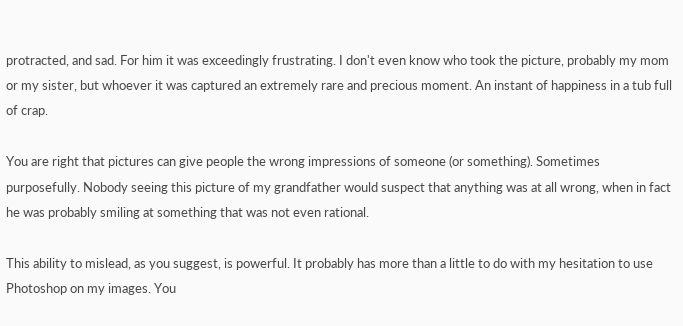protracted, and sad. For him it was exceedingly frustrating. I don't even know who took the picture, probably my mom or my sister, but whoever it was captured an extremely rare and precious moment. An instant of happiness in a tub full of crap.

You are right that pictures can give people the wrong impressions of someone (or something). Sometimes purposefully. Nobody seeing this picture of my grandfather would suspect that anything was at all wrong, when in fact he was probably smiling at something that was not even rational.

This ability to mislead, as you suggest, is powerful. It probably has more than a little to do with my hesitation to use Photoshop on my images. You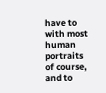have to with most human portraits of course, and to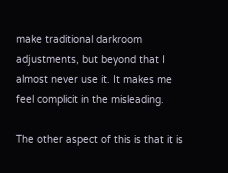make traditional darkroom adjustments, but beyond that I almost never use it. It makes me feel complicit in the misleading.

The other aspect of this is that it is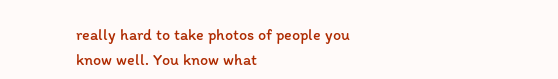really hard to take photos of people you know well. You know what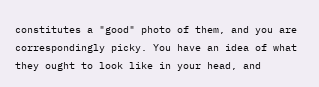constitutes a "good" photo of them, and you are correspondingly picky. You have an idea of what they ought to look like in your head, and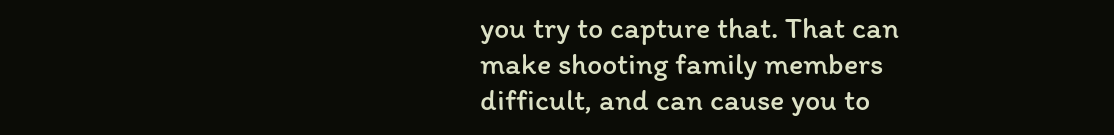you try to capture that. That can make shooting family members difficult, and can cause you to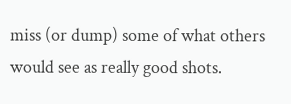miss (or dump) some of what others would see as really good shots.